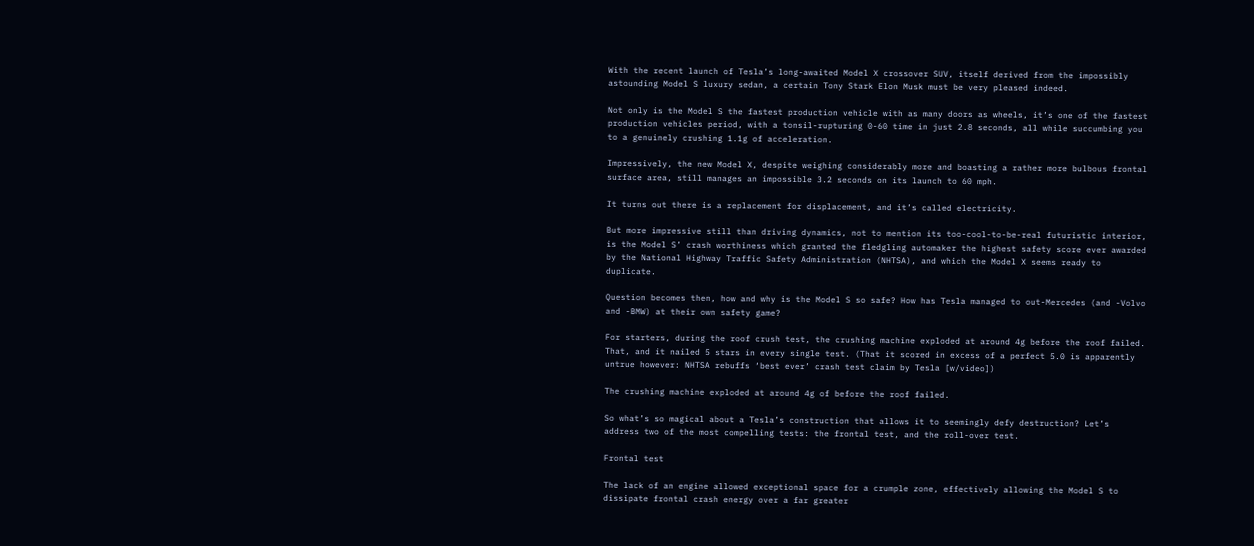With the recent launch of Tesla’s long-awaited Model X crossover SUV, itself derived from the impossibly astounding Model S luxury sedan, a certain Tony Stark Elon Musk must be very pleased indeed.

Not only is the Model S the fastest production vehicle with as many doors as wheels, it’s one of the fastest production vehicles period, with a tonsil-rupturing 0-60 time in just 2.8 seconds, all while succumbing you to a genuinely crushing 1.1g of acceleration.

Impressively, the new Model X, despite weighing considerably more and boasting a rather more bulbous frontal surface area, still manages an impossible 3.2 seconds on its launch to 60 mph.

It turns out there is a replacement for displacement, and it’s called electricity.

But more impressive still than driving dynamics, not to mention its too-cool-to-be-real futuristic interior, is the Model S’ crash worthiness which granted the fledgling automaker the highest safety score ever awarded by the National Highway Traffic Safety Administration (NHTSA), and which the Model X seems ready to duplicate.

Question becomes then, how and why is the Model S so safe? How has Tesla managed to out-Mercedes (and -Volvo and -BMW) at their own safety game?

For starters, during the roof crush test, the crushing machine exploded at around 4g before the roof failed. That, and it nailed 5 stars in every single test. (That it scored in excess of a perfect 5.0 is apparently untrue however: NHTSA rebuffs ‘best ever’ crash test claim by Tesla [w/video])

The crushing machine exploded at around 4g of before the roof failed.

So what’s so magical about a Tesla’s construction that allows it to seemingly defy destruction? Let’s address two of the most compelling tests: the frontal test, and the roll-over test.

Frontal test

The lack of an engine allowed exceptional space for a crumple zone, effectively allowing the Model S to dissipate frontal crash energy over a far greater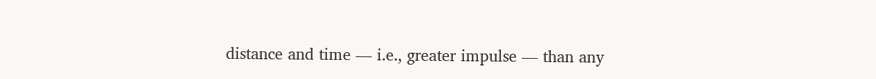distance and time — i.e., greater impulse — than any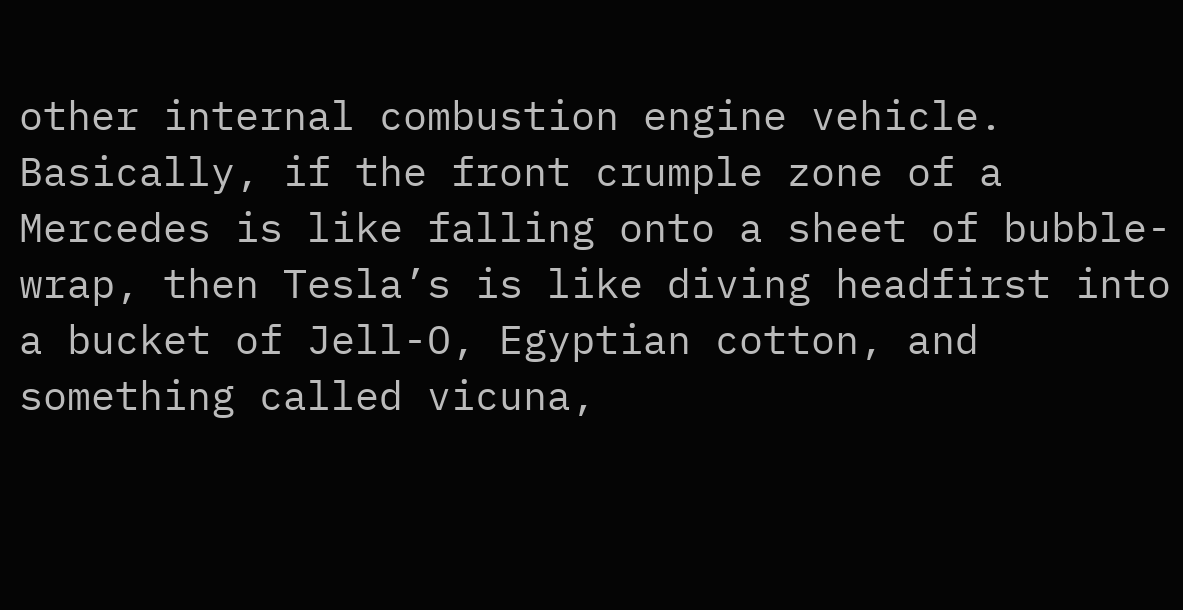other internal combustion engine vehicle. Basically, if the front crumple zone of a Mercedes is like falling onto a sheet of bubble-wrap, then Tesla’s is like diving headfirst into a bucket of Jell-O, Egyptian cotton, and something called vicuna,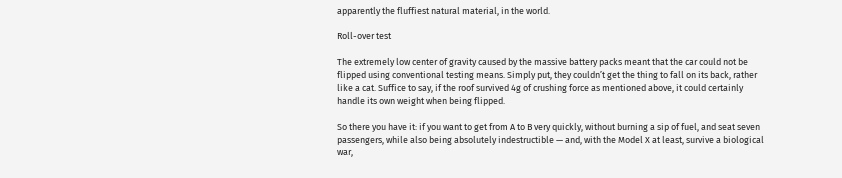apparently the fluffiest natural material, in the world.

Roll-over test

The extremely low center of gravity caused by the massive battery packs meant that the car could not be flipped using conventional testing means. Simply put, they couldn’t get the thing to fall on its back, rather like a cat. Suffice to say, if the roof survived 4g of crushing force as mentioned above, it could certainly handle its own weight when being flipped.

So there you have it: if you want to get from A to B very quickly, without burning a sip of fuel, and seat seven passengers, while also being absolutely indestructible — and, with the Model X at least, survive a biological war,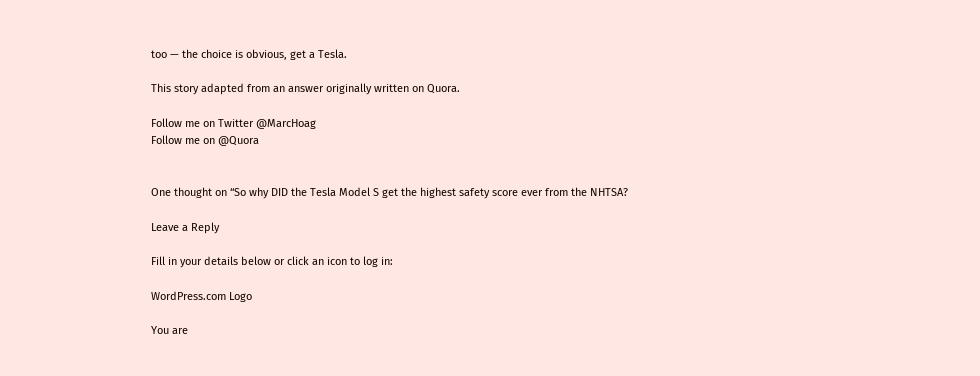too — the choice is obvious, get a Tesla.

This story adapted from an answer originally written on Quora.

Follow me on Twitter @MarcHoag
Follow me on @Quora


One thought on “So why DID the Tesla Model S get the highest safety score ever from the NHTSA?

Leave a Reply

Fill in your details below or click an icon to log in:

WordPress.com Logo

You are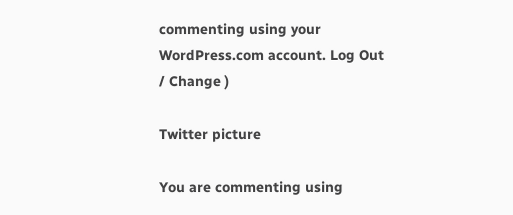commenting using your WordPress.com account. Log Out / Change )

Twitter picture

You are commenting using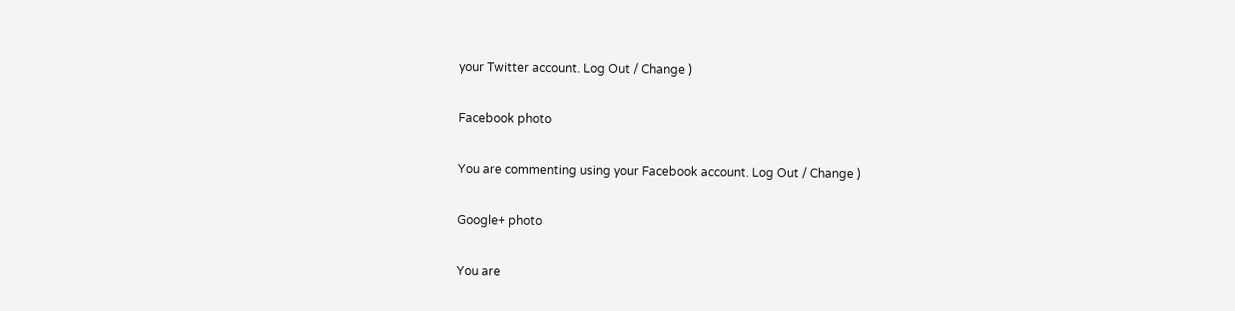your Twitter account. Log Out / Change )

Facebook photo

You are commenting using your Facebook account. Log Out / Change )

Google+ photo

You are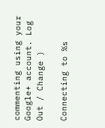commenting using your Google+ account. Log Out / Change )

Connecting to %s